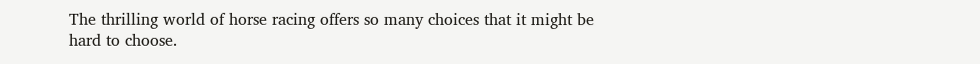The thrilling world of horse racing offers so many choices that it might be hard to choose.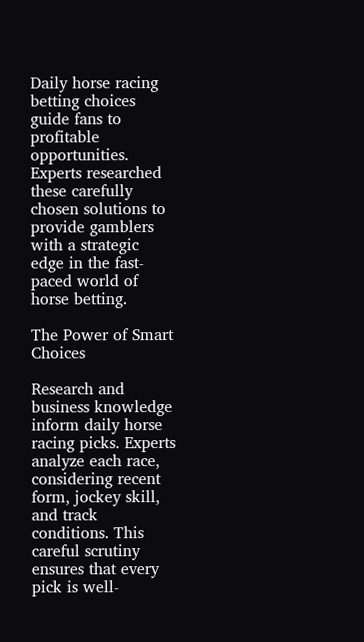Daily horse racing betting choices guide fans to profitable opportunities. Experts researched these carefully chosen solutions to provide gamblers with a strategic edge in the fast-paced world of horse betting.

The Power of Smart Choices

Research and business knowledge inform daily horse racing picks. Experts analyze each race, considering recent form, jockey skill, and track conditions. This careful scrutiny ensures that every pick is well-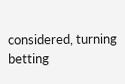considered, turning betting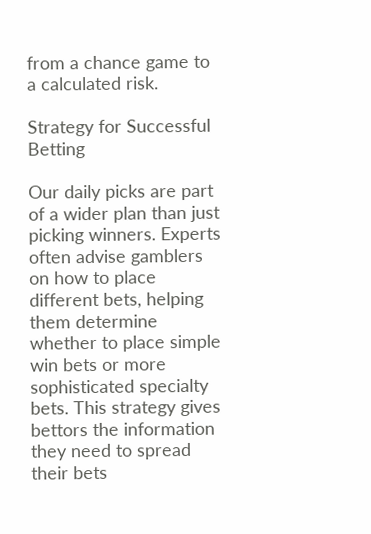from a chance game to a calculated risk.

Strategy for Successful Betting

Our daily picks are part of a wider plan than just picking winners. Experts often advise gamblers on how to place different bets, helping them determine whether to place simple win bets or more sophisticated specialty bets. This strategy gives bettors the information they need to spread their bets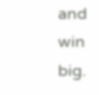and win big.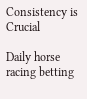Consistency is Crucial

Daily horse racing betting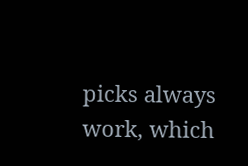picks always work, which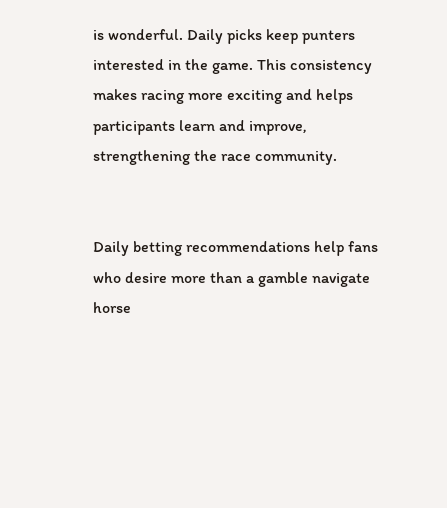is wonderful. Daily picks keep punters interested in the game. This consistency makes racing more exciting and helps participants learn and improve, strengthening the race community.


Daily betting recommendations help fans who desire more than a gamble navigate horse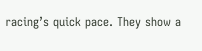racing’s quick pace. They show a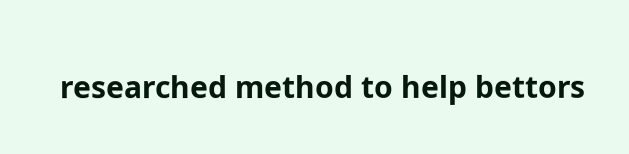researched method to help bettors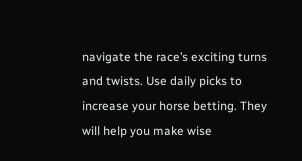navigate the race’s exciting turns and twists. Use daily picks to increase your horse betting. They will help you make wise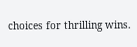choices for thrilling wins.